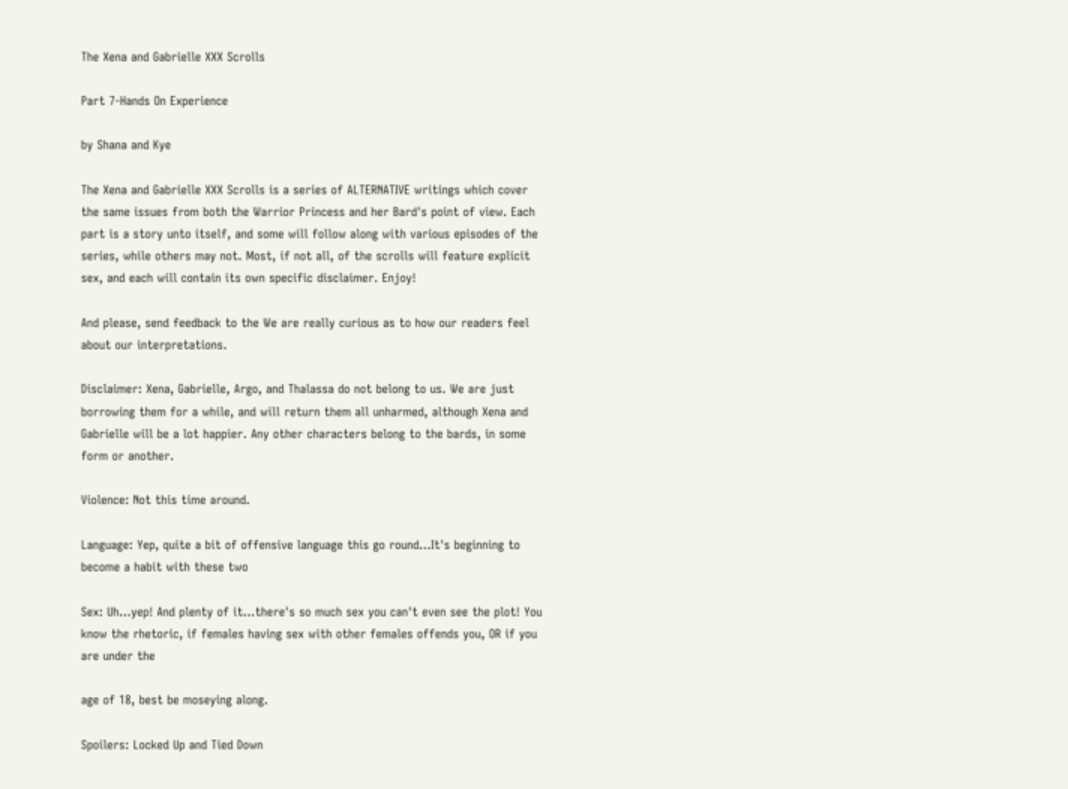The Xena and Gabrielle XXX Scrolls

Part 7-Hands On Experience

by Shana and Kye

The Xena and Gabrielle XXX Scrolls is a series of ALTERNATIVE writings which cover the same issues from both the Warrior Princess and her Bard's point of view. Each part is a story unto itself, and some will follow along with various episodes of the series, while others may not. Most, if not all, of the scrolls will feature explicit sex, and each will contain its own specific disclaimer. Enjoy!

And please, send feedback to the We are really curious as to how our readers feel about our interpretations.

Disclaimer: Xena, Gabrielle, Argo, and Thalassa do not belong to us. We are just borrowing them for a while, and will return them all unharmed, although Xena and Gabrielle will be a lot happier. Any other characters belong to the bards, in some form or another.

Violence: Not this time around.

Language: Yep, quite a bit of offensive language this go round...It's beginning to become a habit with these two

Sex: Uh...yep! And plenty of it...there's so much sex you can't even see the plot! You know the rhetoric, if females having sex with other females offends you, OR if you are under the

age of 18, best be moseying along.

Spoilers: Locked Up and Tied Down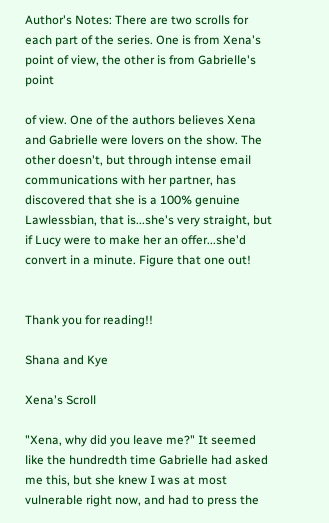Author's Notes: There are two scrolls for each part of the series. One is from Xena's point of view, the other is from Gabrielle's point

of view. One of the authors believes Xena and Gabrielle were lovers on the show. The other doesn't, but through intense email communications with her partner, has discovered that she is a 100% genuine Lawlessbian, that is...she's very straight, but if Lucy were to make her an offer...she'd convert in a minute. Figure that one out!


Thank you for reading!!

Shana and Kye

Xena's Scroll

"Xena, why did you leave me?" It seemed like the hundredth time Gabrielle had asked me this, but she knew I was at most vulnerable right now, and had to press the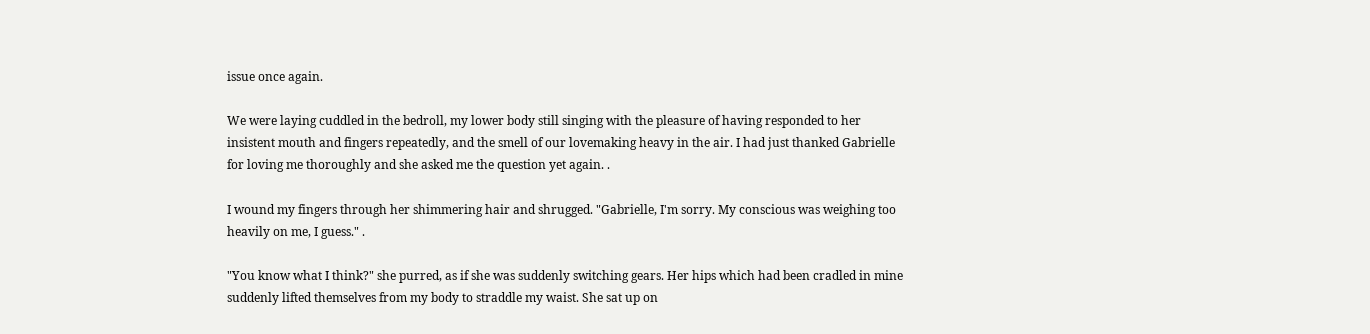issue once again.

We were laying cuddled in the bedroll, my lower body still singing with the pleasure of having responded to her insistent mouth and fingers repeatedly, and the smell of our lovemaking heavy in the air. I had just thanked Gabrielle for loving me thoroughly and she asked me the question yet again. .

I wound my fingers through her shimmering hair and shrugged. "Gabrielle, I'm sorry. My conscious was weighing too heavily on me, I guess." .

"You know what I think?" she purred, as if she was suddenly switching gears. Her hips which had been cradled in mine suddenly lifted themselves from my body to straddle my waist. She sat up on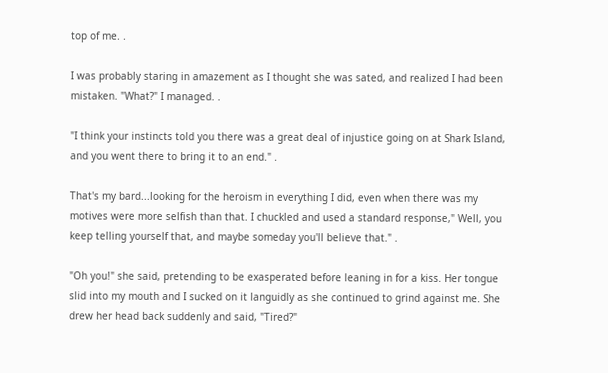top of me. .

I was probably staring in amazement as I thought she was sated, and realized I had been mistaken. "What?" I managed. .

"I think your instincts told you there was a great deal of injustice going on at Shark Island, and you went there to bring it to an end." .

That's my bard...looking for the heroism in everything I did, even when there was my motives were more selfish than that. I chuckled and used a standard response," Well, you keep telling yourself that, and maybe someday you'll believe that." .

"Oh you!" she said, pretending to be exasperated before leaning in for a kiss. Her tongue slid into my mouth and I sucked on it languidly as she continued to grind against me. She drew her head back suddenly and said, "Tired?"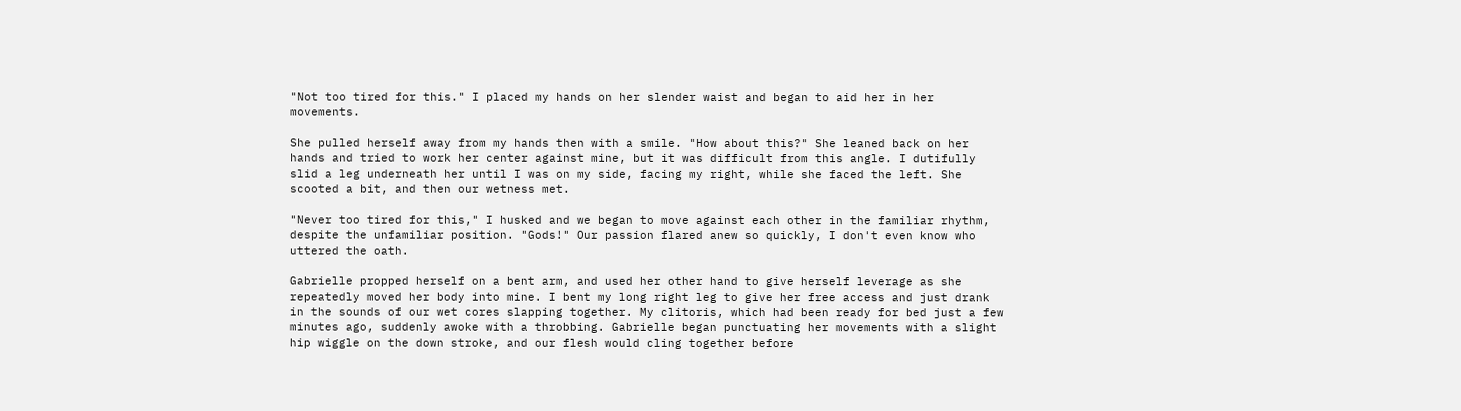"Not too tired for this." I placed my hands on her slender waist and began to aid her in her movements.

She pulled herself away from my hands then with a smile. "How about this?" She leaned back on her hands and tried to work her center against mine, but it was difficult from this angle. I dutifully slid a leg underneath her until I was on my side, facing my right, while she faced the left. She scooted a bit, and then our wetness met.

"Never too tired for this," I husked and we began to move against each other in the familiar rhythm, despite the unfamiliar position. "Gods!" Our passion flared anew so quickly, I don't even know who uttered the oath.

Gabrielle propped herself on a bent arm, and used her other hand to give herself leverage as she repeatedly moved her body into mine. I bent my long right leg to give her free access and just drank in the sounds of our wet cores slapping together. My clitoris, which had been ready for bed just a few minutes ago, suddenly awoke with a throbbing. Gabrielle began punctuating her movements with a slight hip wiggle on the down stroke, and our flesh would cling together before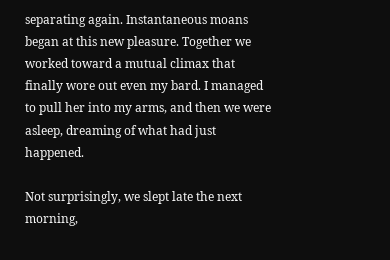separating again. Instantaneous moans began at this new pleasure. Together we worked toward a mutual climax that finally wore out even my bard. I managed to pull her into my arms, and then we were asleep, dreaming of what had just happened.

Not surprisingly, we slept late the next morning,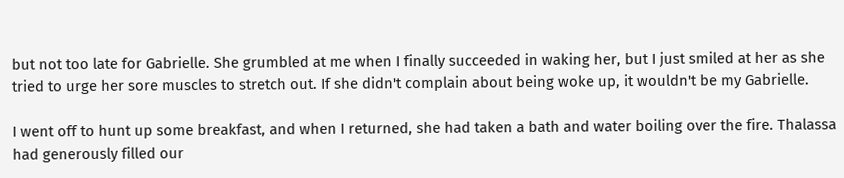but not too late for Gabrielle. She grumbled at me when I finally succeeded in waking her, but I just smiled at her as she tried to urge her sore muscles to stretch out. If she didn't complain about being woke up, it wouldn't be my Gabrielle.

I went off to hunt up some breakfast, and when I returned, she had taken a bath and water boiling over the fire. Thalassa had generously filled our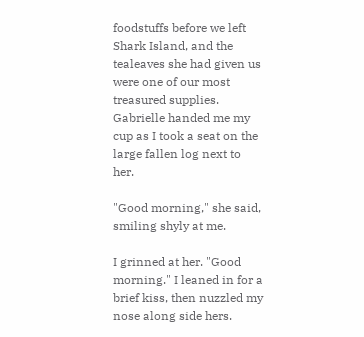foodstuffs before we left Shark Island, and the tealeaves she had given us were one of our most treasured supplies. Gabrielle handed me my cup as I took a seat on the large fallen log next to her.

"Good morning," she said, smiling shyly at me.

I grinned at her. "Good morning." I leaned in for a brief kiss, then nuzzled my nose along side hers.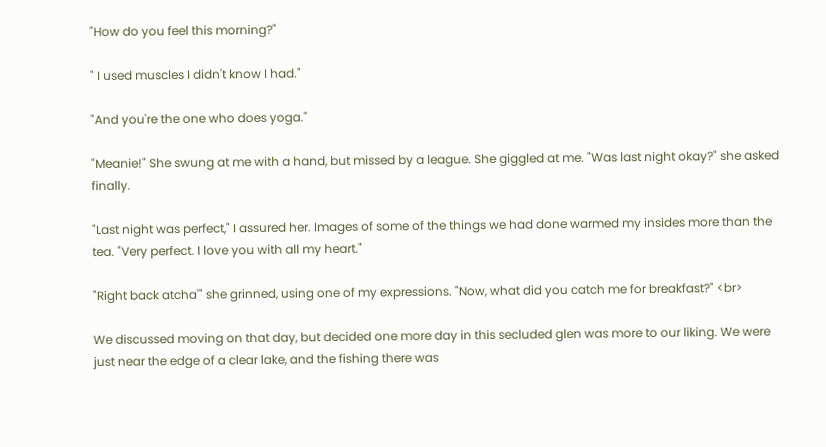"How do you feel this morning?"

" I used muscles I didn't know I had."

"And you're the one who does yoga."

"Meanie!" She swung at me with a hand, but missed by a league. She giggled at me. "Was last night okay?" she asked finally.

"Last night was perfect," I assured her. Images of some of the things we had done warmed my insides more than the tea. "Very perfect. I love you with all my heart."

"Right back atcha'" she grinned, using one of my expressions. "Now, what did you catch me for breakfast?" <br>

We discussed moving on that day, but decided one more day in this secluded glen was more to our liking. We were just near the edge of a clear lake, and the fishing there was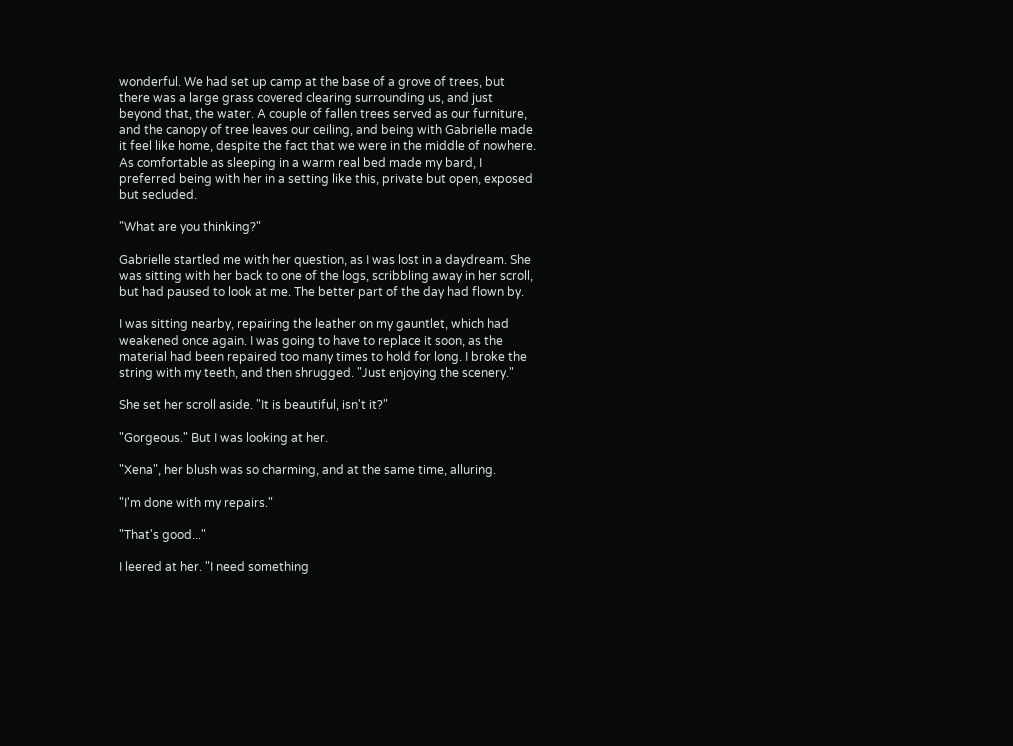wonderful. We had set up camp at the base of a grove of trees, but there was a large grass covered clearing surrounding us, and just beyond that, the water. A couple of fallen trees served as our furniture, and the canopy of tree leaves our ceiling, and being with Gabrielle made it feel like home, despite the fact that we were in the middle of nowhere. As comfortable as sleeping in a warm real bed made my bard, I preferred being with her in a setting like this, private but open, exposed but secluded.

"What are you thinking?"

Gabrielle startled me with her question, as I was lost in a daydream. She was sitting with her back to one of the logs, scribbling away in her scroll, but had paused to look at me. The better part of the day had flown by.

I was sitting nearby, repairing the leather on my gauntlet, which had weakened once again. I was going to have to replace it soon, as the material had been repaired too many times to hold for long. I broke the string with my teeth, and then shrugged. "Just enjoying the scenery."

She set her scroll aside. "It is beautiful, isn't it?"

"Gorgeous." But I was looking at her.

"Xena", her blush was so charming, and at the same time, alluring.

"I'm done with my repairs."

"That's good..."

I leered at her. "I need something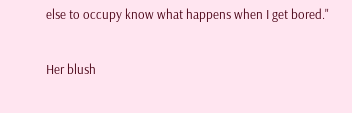else to occupy know what happens when I get bored."

Her blush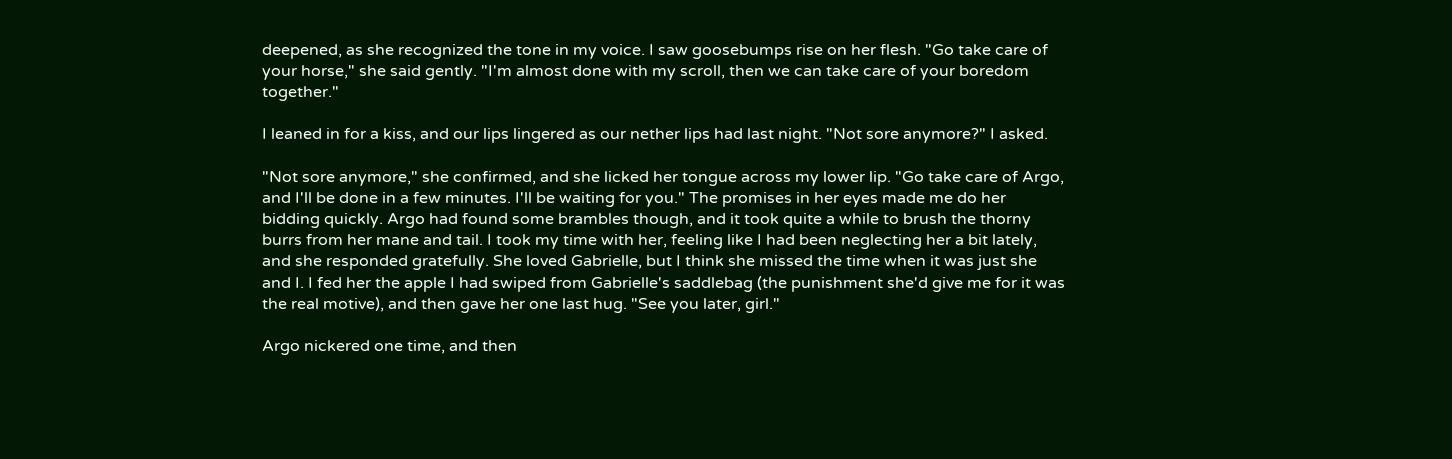deepened, as she recognized the tone in my voice. I saw goosebumps rise on her flesh. "Go take care of your horse," she said gently. "I'm almost done with my scroll, then we can take care of your boredom together."

I leaned in for a kiss, and our lips lingered as our nether lips had last night. "Not sore anymore?" I asked.

"Not sore anymore," she confirmed, and she licked her tongue across my lower lip. "Go take care of Argo, and I'll be done in a few minutes. I'll be waiting for you." The promises in her eyes made me do her bidding quickly. Argo had found some brambles though, and it took quite a while to brush the thorny burrs from her mane and tail. I took my time with her, feeling like I had been neglecting her a bit lately, and she responded gratefully. She loved Gabrielle, but I think she missed the time when it was just she and I. I fed her the apple I had swiped from Gabrielle's saddlebag (the punishment she'd give me for it was the real motive), and then gave her one last hug. "See you later, girl."

Argo nickered one time, and then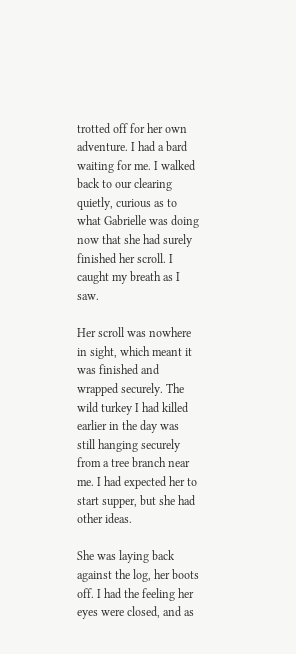trotted off for her own adventure. I had a bard waiting for me. I walked back to our clearing quietly, curious as to what Gabrielle was doing now that she had surely finished her scroll. I caught my breath as I saw.

Her scroll was nowhere in sight, which meant it was finished and wrapped securely. The wild turkey I had killed earlier in the day was still hanging securely from a tree branch near me. I had expected her to start supper, but she had other ideas.

She was laying back against the log, her boots off. I had the feeling her eyes were closed, and as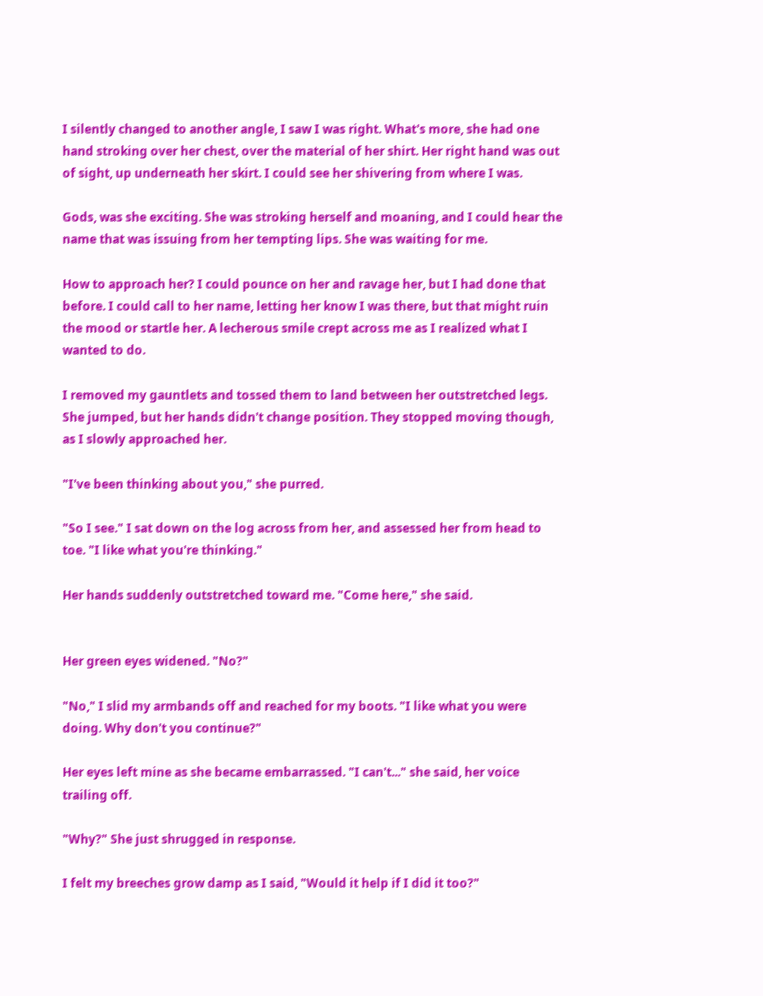I silently changed to another angle, I saw I was right. What's more, she had one hand stroking over her chest, over the material of her shirt. Her right hand was out of sight, up underneath her skirt. I could see her shivering from where I was.

Gods, was she exciting. She was stroking herself and moaning, and I could hear the name that was issuing from her tempting lips. She was waiting for me.

How to approach her? I could pounce on her and ravage her, but I had done that before. I could call to her name, letting her know I was there, but that might ruin the mood or startle her. A lecherous smile crept across me as I realized what I wanted to do.

I removed my gauntlets and tossed them to land between her outstretched legs. She jumped, but her hands didn't change position. They stopped moving though, as I slowly approached her.

"I've been thinking about you," she purred.

"So I see." I sat down on the log across from her, and assessed her from head to toe. "I like what you're thinking."

Her hands suddenly outstretched toward me. "Come here," she said.


Her green eyes widened. "No?"

"No," I slid my armbands off and reached for my boots. "I like what you were doing. Why don't you continue?"

Her eyes left mine as she became embarrassed. "I can't..." she said, her voice trailing off.

"Why?" She just shrugged in response.

I felt my breeches grow damp as I said, "Would it help if I did it too?"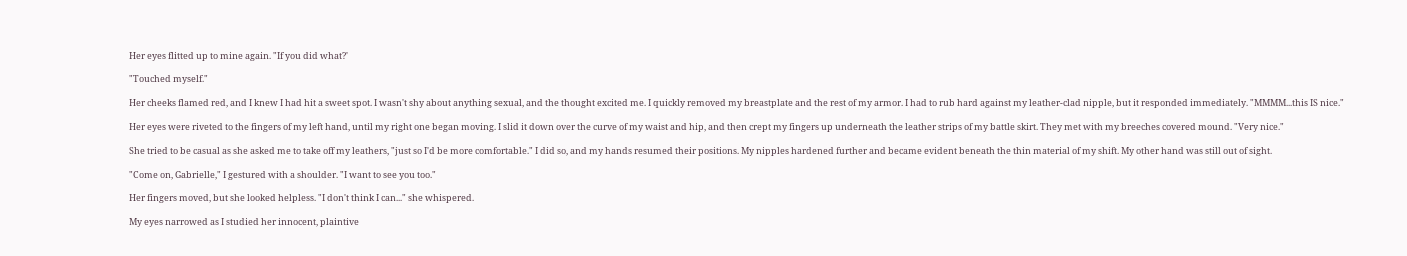Her eyes flitted up to mine again. "If you did what?'

"Touched myself."

Her cheeks flamed red, and I knew I had hit a sweet spot. I wasn't shy about anything sexual, and the thought excited me. I quickly removed my breastplate and the rest of my armor. I had to rub hard against my leather-clad nipple, but it responded immediately. "MMMM...this IS nice."

Her eyes were riveted to the fingers of my left hand, until my right one began moving. I slid it down over the curve of my waist and hip, and then crept my fingers up underneath the leather strips of my battle skirt. They met with my breeches covered mound. "Very nice."

She tried to be casual as she asked me to take off my leathers, "just so I'd be more comfortable." I did so, and my hands resumed their positions. My nipples hardened further and became evident beneath the thin material of my shift. My other hand was still out of sight.

"Come on, Gabrielle," I gestured with a shoulder. "I want to see you too."

Her fingers moved, but she looked helpless. "I don't think I can..." she whispered.

My eyes narrowed as I studied her innocent, plaintive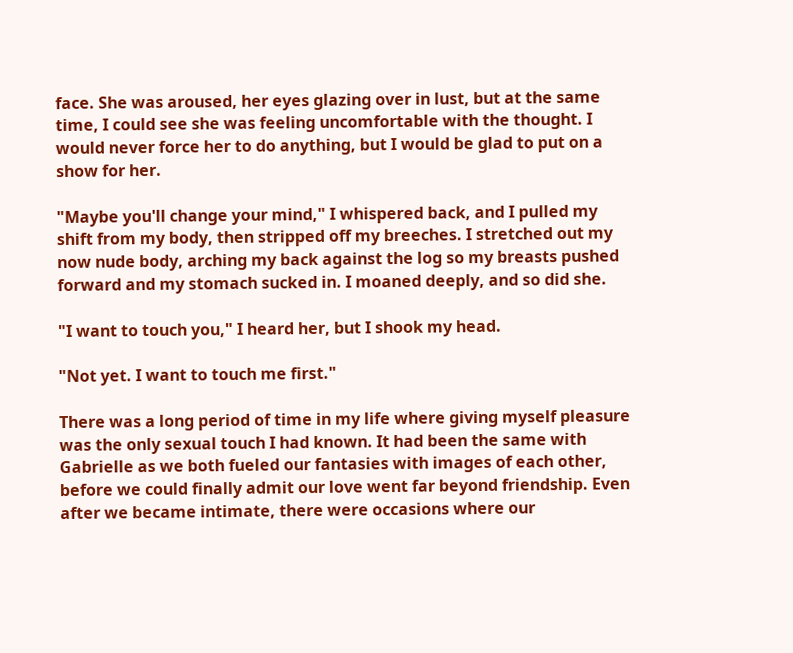face. She was aroused, her eyes glazing over in lust, but at the same time, I could see she was feeling uncomfortable with the thought. I would never force her to do anything, but I would be glad to put on a show for her.

"Maybe you'll change your mind," I whispered back, and I pulled my shift from my body, then stripped off my breeches. I stretched out my now nude body, arching my back against the log so my breasts pushed forward and my stomach sucked in. I moaned deeply, and so did she.

"I want to touch you," I heard her, but I shook my head.

"Not yet. I want to touch me first."

There was a long period of time in my life where giving myself pleasure was the only sexual touch I had known. It had been the same with Gabrielle as we both fueled our fantasies with images of each other, before we could finally admit our love went far beyond friendship. Even after we became intimate, there were occasions where our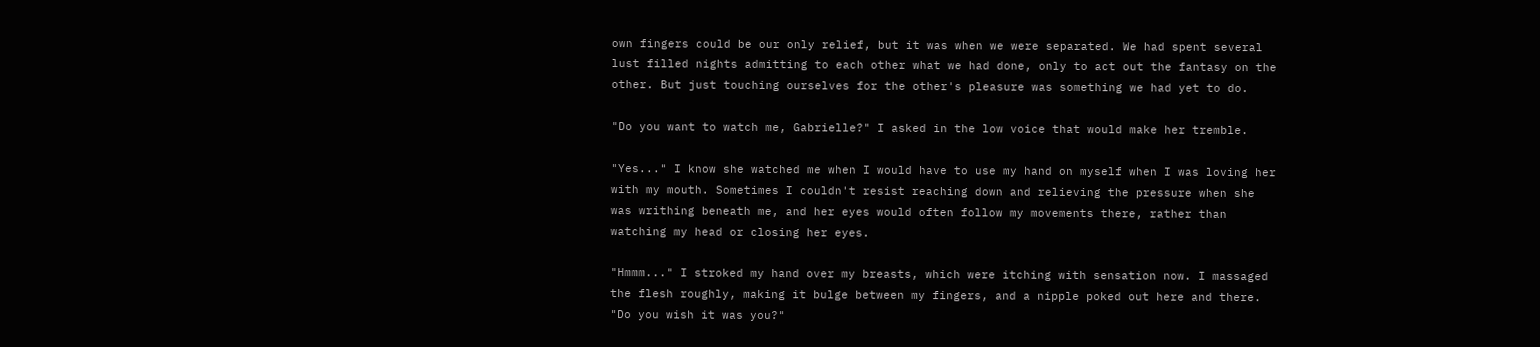own fingers could be our only relief, but it was when we were separated. We had spent several lust filled nights admitting to each other what we had done, only to act out the fantasy on the other. But just touching ourselves for the other's pleasure was something we had yet to do.

"Do you want to watch me, Gabrielle?" I asked in the low voice that would make her tremble.

"Yes..." I know she watched me when I would have to use my hand on myself when I was loving her with my mouth. Sometimes I couldn't resist reaching down and relieving the pressure when she was writhing beneath me, and her eyes would often follow my movements there, rather than watching my head or closing her eyes.

"Hmmm..." I stroked my hand over my breasts, which were itching with sensation now. I massaged the flesh roughly, making it bulge between my fingers, and a nipple poked out here and there. "Do you wish it was you?"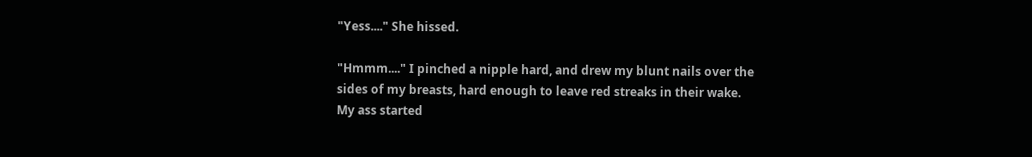"Yess...." She hissed.

"Hmmm...." I pinched a nipple hard, and drew my blunt nails over the sides of my breasts, hard enough to leave red streaks in their wake. My ass started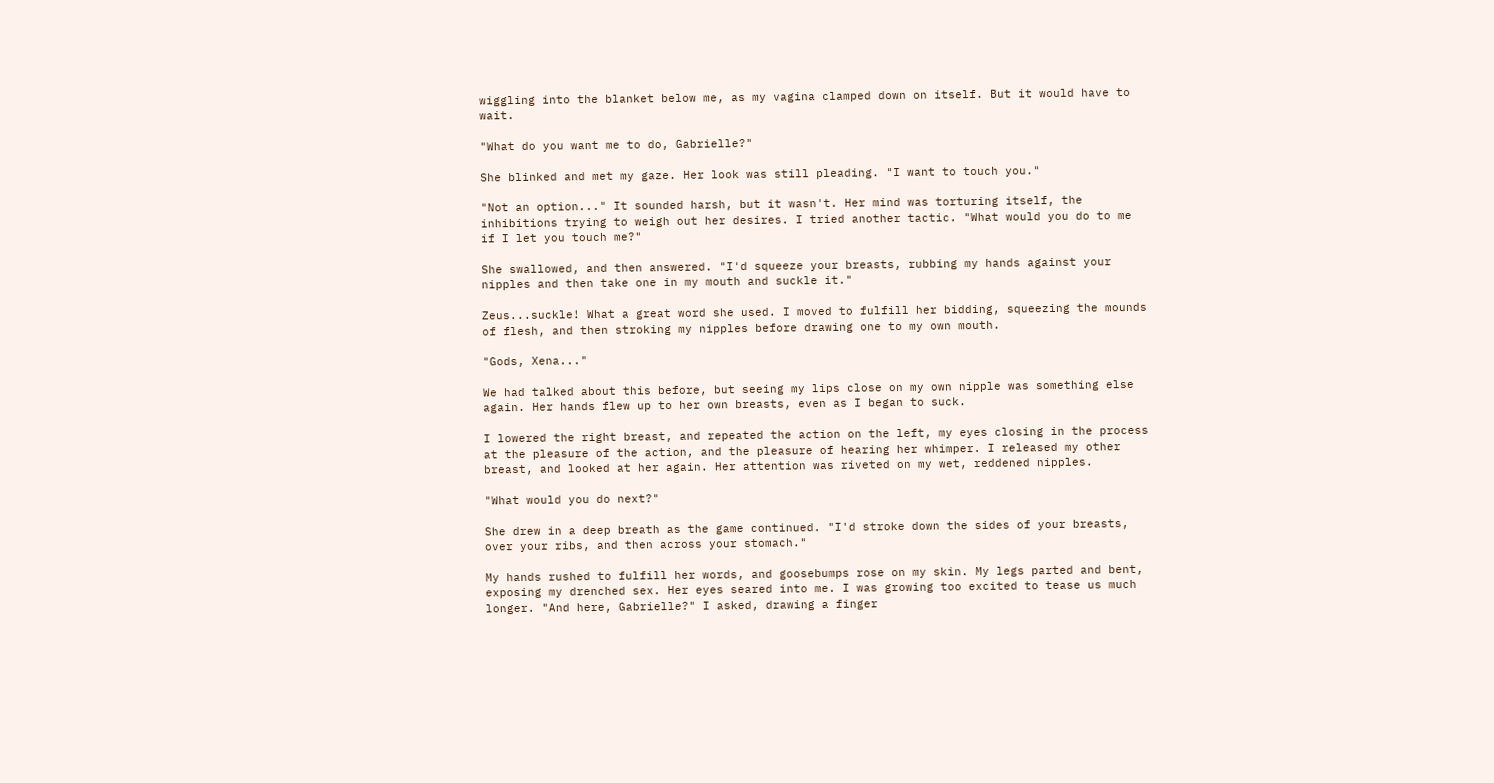wiggling into the blanket below me, as my vagina clamped down on itself. But it would have to wait.

"What do you want me to do, Gabrielle?"

She blinked and met my gaze. Her look was still pleading. "I want to touch you."

"Not an option..." It sounded harsh, but it wasn't. Her mind was torturing itself, the inhibitions trying to weigh out her desires. I tried another tactic. "What would you do to me if I let you touch me?"

She swallowed, and then answered. "I'd squeeze your breasts, rubbing my hands against your nipples and then take one in my mouth and suckle it."

Zeus...suckle! What a great word she used. I moved to fulfill her bidding, squeezing the mounds of flesh, and then stroking my nipples before drawing one to my own mouth.

"Gods, Xena..."

We had talked about this before, but seeing my lips close on my own nipple was something else again. Her hands flew up to her own breasts, even as I began to suck.

I lowered the right breast, and repeated the action on the left, my eyes closing in the process at the pleasure of the action, and the pleasure of hearing her whimper. I released my other breast, and looked at her again. Her attention was riveted on my wet, reddened nipples.

"What would you do next?"

She drew in a deep breath as the game continued. "I'd stroke down the sides of your breasts, over your ribs, and then across your stomach."

My hands rushed to fulfill her words, and goosebumps rose on my skin. My legs parted and bent, exposing my drenched sex. Her eyes seared into me. I was growing too excited to tease us much longer. "And here, Gabrielle?" I asked, drawing a finger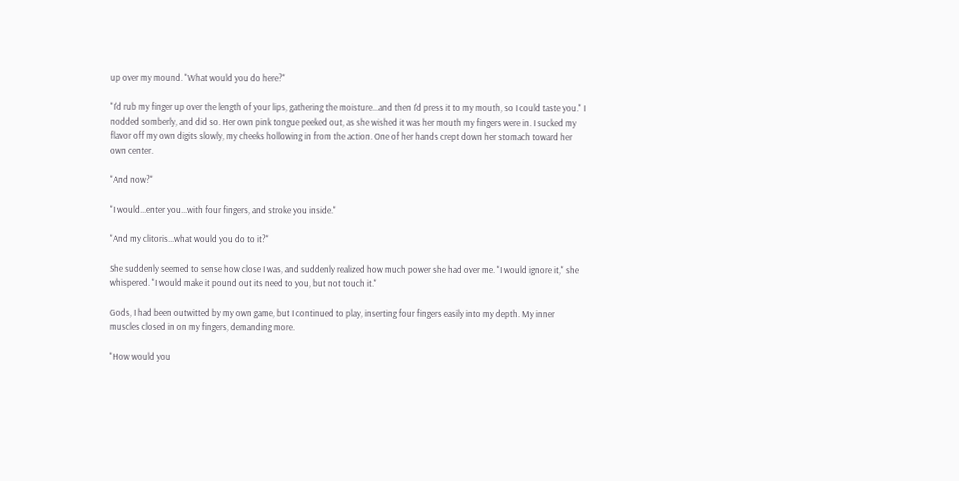up over my mound. "What would you do here?"

"I'd rub my finger up over the length of your lips, gathering the moisture...and then I'd press it to my mouth, so I could taste you." I nodded somberly, and did so. Her own pink tongue peeked out, as she wished it was her mouth my fingers were in. I sucked my flavor off my own digits slowly, my cheeks hollowing in from the action. One of her hands crept down her stomach toward her own center.

"And now?"

"I would...enter you...with four fingers, and stroke you inside."

"And my clitoris...what would you do to it?"

She suddenly seemed to sense how close I was, and suddenly realized how much power she had over me. "I would ignore it," she whispered. "I would make it pound out its need to you, but not touch it."

Gods, I had been outwitted by my own game, but I continued to play, inserting four fingers easily into my depth. My inner muscles closed in on my fingers, demanding more.

"How would you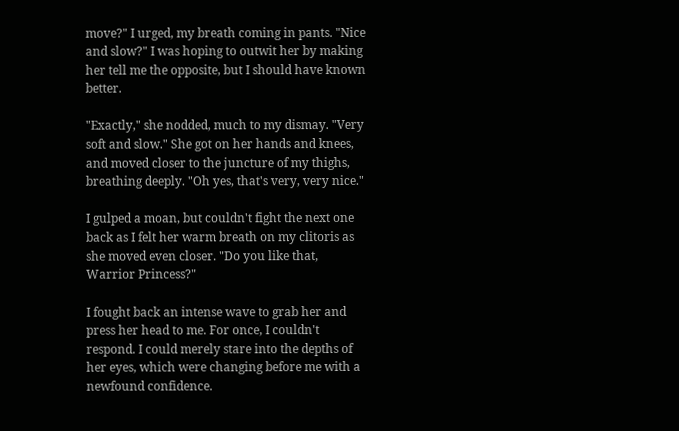move?" I urged, my breath coming in pants. "Nice and slow?" I was hoping to outwit her by making her tell me the opposite, but I should have known better.

"Exactly," she nodded, much to my dismay. "Very soft and slow." She got on her hands and knees, and moved closer to the juncture of my thighs, breathing deeply. "Oh yes, that's very, very nice."

I gulped a moan, but couldn't fight the next one back as I felt her warm breath on my clitoris as she moved even closer. "Do you like that, Warrior Princess?"

I fought back an intense wave to grab her and press her head to me. For once, I couldn't respond. I could merely stare into the depths of her eyes, which were changing before me with a newfound confidence.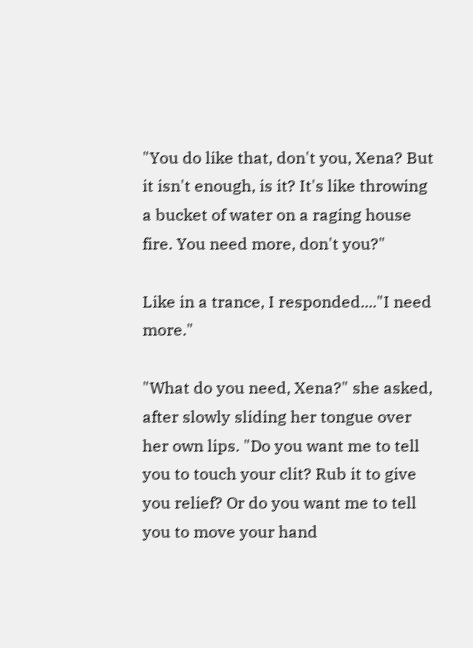"You do like that, don't you, Xena? But it isn't enough, is it? It's like throwing a bucket of water on a raging house fire. You need more, don't you?"

Like in a trance, I responded...."I need more."

"What do you need, Xena?" she asked, after slowly sliding her tongue over her own lips. "Do you want me to tell you to touch your clit? Rub it to give you relief? Or do you want me to tell you to move your hand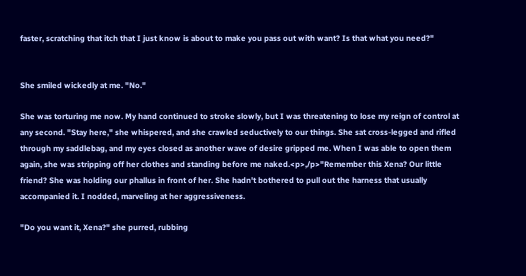faster, scratching that itch that I just know is about to make you pass out with want? Is that what you need?"


She smiled wickedly at me. "No."

She was torturing me now. My hand continued to stroke slowly, but I was threatening to lose my reign of control at any second. "Stay here," she whispered, and she crawled seductively to our things. She sat cross-legged and rifled through my saddlebag, and my eyes closed as another wave of desire gripped me. When I was able to open them again, she was stripping off her clothes and standing before me naked.<p>,/p>"Remember this Xena? Our little friend? She was holding our phallus in front of her. She hadn't bothered to pull out the harness that usually accompanied it. I nodded, marveling at her aggressiveness.

"Do you want it, Xena?" she purred, rubbing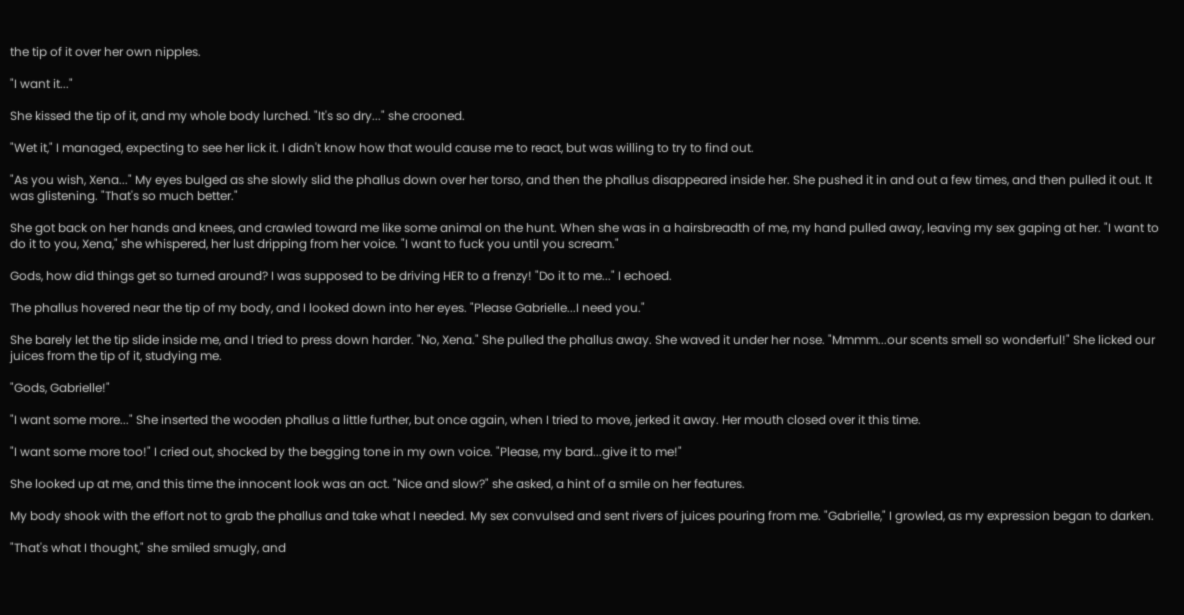the tip of it over her own nipples.

"I want it..."

She kissed the tip of it, and my whole body lurched. "It's so dry..." she crooned.

"Wet it," I managed, expecting to see her lick it. I didn't know how that would cause me to react, but was willing to try to find out.

"As you wish, Xena..." My eyes bulged as she slowly slid the phallus down over her torso, and then the phallus disappeared inside her. She pushed it in and out a few times, and then pulled it out. It was glistening. "That's so much better."

She got back on her hands and knees, and crawled toward me like some animal on the hunt. When she was in a hairsbreadth of me, my hand pulled away, leaving my sex gaping at her. "I want to do it to you, Xena," she whispered, her lust dripping from her voice. "I want to fuck you until you scream."

Gods, how did things get so turned around? I was supposed to be driving HER to a frenzy! "Do it to me..." I echoed.

The phallus hovered near the tip of my body, and I looked down into her eyes. "Please Gabrielle...I need you."

She barely let the tip slide inside me, and I tried to press down harder. "No, Xena." She pulled the phallus away. She waved it under her nose. "Mmmm...our scents smell so wonderful!" She licked our juices from the tip of it, studying me.

"Gods, Gabrielle!"

"I want some more..." She inserted the wooden phallus a little further, but once again, when I tried to move, jerked it away. Her mouth closed over it this time.

"I want some more too!" I cried out, shocked by the begging tone in my own voice. "Please, my bard...give it to me!"

She looked up at me, and this time the innocent look was an act. "Nice and slow?" she asked, a hint of a smile on her features.

My body shook with the effort not to grab the phallus and take what I needed. My sex convulsed and sent rivers of juices pouring from me. "Gabrielle," I growled, as my expression began to darken.

"That's what I thought," she smiled smugly, and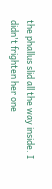the phallus slid all the way inside. I didn't frighten her one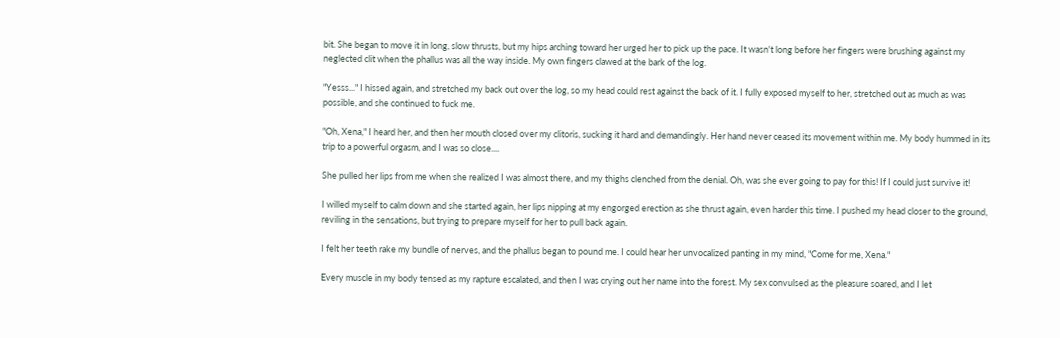bit. She began to move it in long, slow thrusts, but my hips arching toward her urged her to pick up the pace. It wasn't long before her fingers were brushing against my neglected clit when the phallus was all the way inside. My own fingers clawed at the bark of the log.

"Yesss..." I hissed again, and stretched my back out over the log, so my head could rest against the back of it. I fully exposed myself to her, stretched out as much as was possible, and she continued to fuck me.

"Oh, Xena," I heard her, and then her mouth closed over my clitoris, sucking it hard and demandingly. Her hand never ceased its movement within me. My body hummed in its trip to a powerful orgasm, and I was so close....

She pulled her lips from me when she realized I was almost there, and my thighs clenched from the denial. Oh, was she ever going to pay for this! If I could just survive it!

I willed myself to calm down and she started again, her lips nipping at my engorged erection as she thrust again, even harder this time. I pushed my head closer to the ground, reviling in the sensations, but trying to prepare myself for her to pull back again.

I felt her teeth rake my bundle of nerves, and the phallus began to pound me. I could hear her unvocalized panting in my mind, "Come for me, Xena."

Every muscle in my body tensed as my rapture escalated, and then I was crying out her name into the forest. My sex convulsed as the pleasure soared, and I let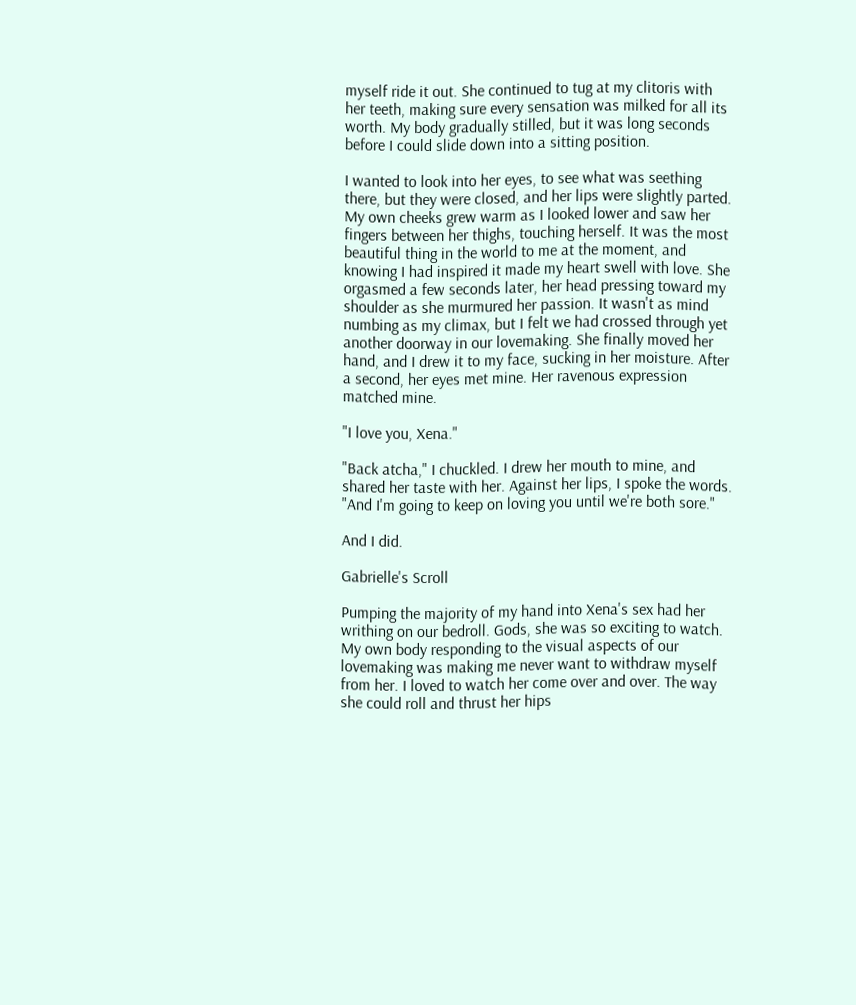myself ride it out. She continued to tug at my clitoris with her teeth, making sure every sensation was milked for all its worth. My body gradually stilled, but it was long seconds before I could slide down into a sitting position.

I wanted to look into her eyes, to see what was seething there, but they were closed, and her lips were slightly parted. My own cheeks grew warm as I looked lower and saw her fingers between her thighs, touching herself. It was the most beautiful thing in the world to me at the moment, and knowing I had inspired it made my heart swell with love. She orgasmed a few seconds later, her head pressing toward my shoulder as she murmured her passion. It wasn't as mind numbing as my climax, but I felt we had crossed through yet another doorway in our lovemaking. She finally moved her hand, and I drew it to my face, sucking in her moisture. After a second, her eyes met mine. Her ravenous expression matched mine.

"I love you, Xena."

"Back atcha," I chuckled. I drew her mouth to mine, and shared her taste with her. Against her lips, I spoke the words. "And I'm going to keep on loving you until we're both sore."

And I did.

Gabrielle's Scroll

Pumping the majority of my hand into Xena's sex had her writhing on our bedroll. Gods, she was so exciting to watch. My own body responding to the visual aspects of our lovemaking was making me never want to withdraw myself from her. I loved to watch her come over and over. The way she could roll and thrust her hips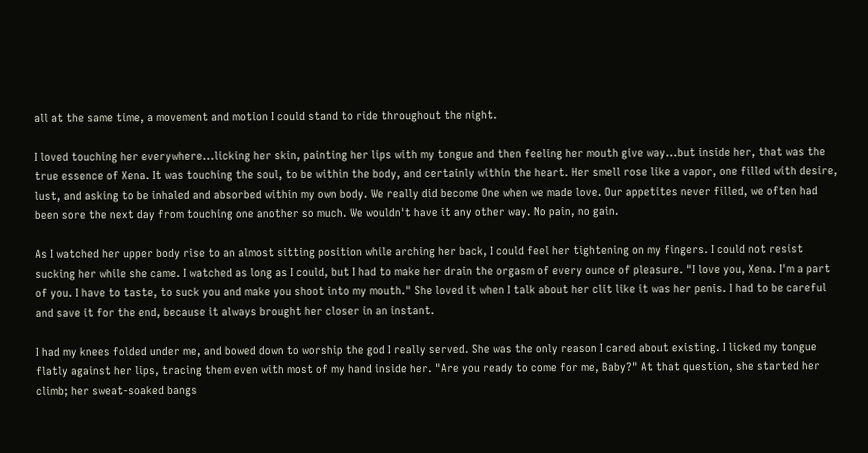all at the same time, a movement and motion I could stand to ride throughout the night.

I loved touching her everywhere...licking her skin, painting her lips with my tongue and then feeling her mouth give way...but inside her, that was the true essence of Xena. It was touching the soul, to be within the body, and certainly within the heart. Her smell rose like a vapor, one filled with desire, lust, and asking to be inhaled and absorbed within my own body. We really did become One when we made love. Our appetites never filled, we often had been sore the next day from touching one another so much. We wouldn't have it any other way. No pain, no gain.

As I watched her upper body rise to an almost sitting position while arching her back, I could feel her tightening on my fingers. I could not resist sucking her while she came. I watched as long as I could, but I had to make her drain the orgasm of every ounce of pleasure. "I love you, Xena. I'm a part of you. I have to taste, to suck you and make you shoot into my mouth." She loved it when I talk about her clit like it was her penis. I had to be careful and save it for the end, because it always brought her closer in an instant.

I had my knees folded under me, and bowed down to worship the god I really served. She was the only reason I cared about existing. I licked my tongue flatly against her lips, tracing them even with most of my hand inside her. "Are you ready to come for me, Baby?" At that question, she started her climb; her sweat-soaked bangs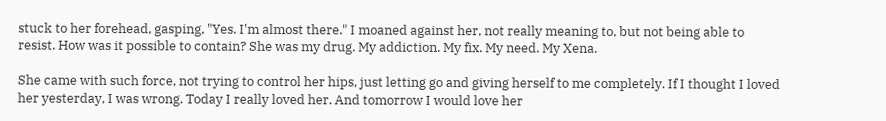stuck to her forehead, gasping, "Yes. I'm almost there." I moaned against her, not really meaning to, but not being able to resist. How was it possible to contain? She was my drug. My addiction. My fix. My need. My Xena.

She came with such force, not trying to control her hips, just letting go and giving herself to me completely. If I thought I loved her yesterday, I was wrong. Today I really loved her. And tomorrow I would love her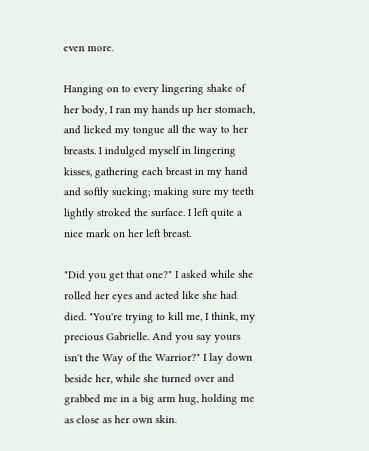even more.

Hanging on to every lingering shake of her body, I ran my hands up her stomach, and licked my tongue all the way to her breasts. I indulged myself in lingering kisses, gathering each breast in my hand and softly sucking; making sure my teeth lightly stroked the surface. I left quite a nice mark on her left breast.

"Did you get that one?" I asked while she rolled her eyes and acted like she had died. "You're trying to kill me, I think, my precious Gabrielle. And you say yours isn't the Way of the Warrior?" I lay down beside her, while she turned over and grabbed me in a big arm hug, holding me as close as her own skin.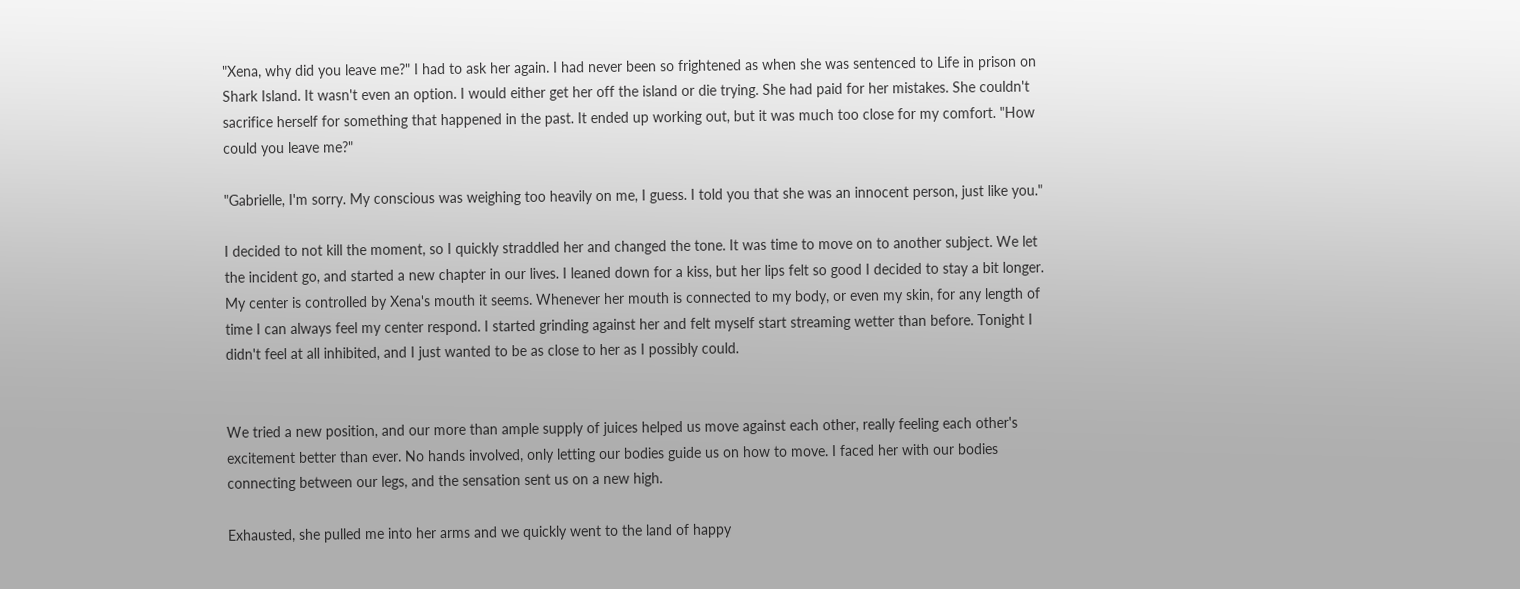"Xena, why did you leave me?" I had to ask her again. I had never been so frightened as when she was sentenced to Life in prison on Shark Island. It wasn't even an option. I would either get her off the island or die trying. She had paid for her mistakes. She couldn't sacrifice herself for something that happened in the past. It ended up working out, but it was much too close for my comfort. "How could you leave me?"

"Gabrielle, I'm sorry. My conscious was weighing too heavily on me, I guess. I told you that she was an innocent person, just like you."

I decided to not kill the moment, so I quickly straddled her and changed the tone. It was time to move on to another subject. We let the incident go, and started a new chapter in our lives. I leaned down for a kiss, but her lips felt so good I decided to stay a bit longer. My center is controlled by Xena's mouth it seems. Whenever her mouth is connected to my body, or even my skin, for any length of time I can always feel my center respond. I started grinding against her and felt myself start streaming wetter than before. Tonight I didn't feel at all inhibited, and I just wanted to be as close to her as I possibly could.


We tried a new position, and our more than ample supply of juices helped us move against each other, really feeling each other's excitement better than ever. No hands involved, only letting our bodies guide us on how to move. I faced her with our bodies connecting between our legs, and the sensation sent us on a new high.

Exhausted, she pulled me into her arms and we quickly went to the land of happy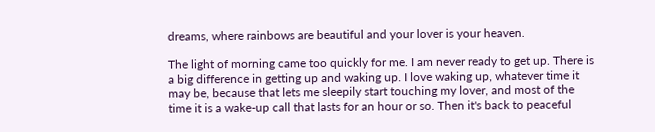dreams, where rainbows are beautiful and your lover is your heaven.

The light of morning came too quickly for me. I am never ready to get up. There is a big difference in getting up and waking up. I love waking up, whatever time it may be, because that lets me sleepily start touching my lover, and most of the time it is a wake-up call that lasts for an hour or so. Then it's back to peaceful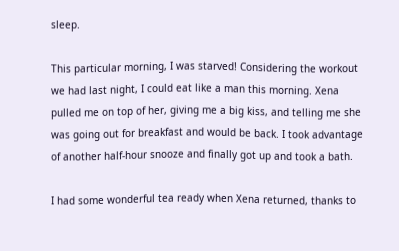sleep.

This particular morning, I was starved! Considering the workout we had last night, I could eat like a man this morning. Xena pulled me on top of her, giving me a big kiss, and telling me she was going out for breakfast and would be back. I took advantage of another half-hour snooze and finally got up and took a bath.

I had some wonderful tea ready when Xena returned, thanks to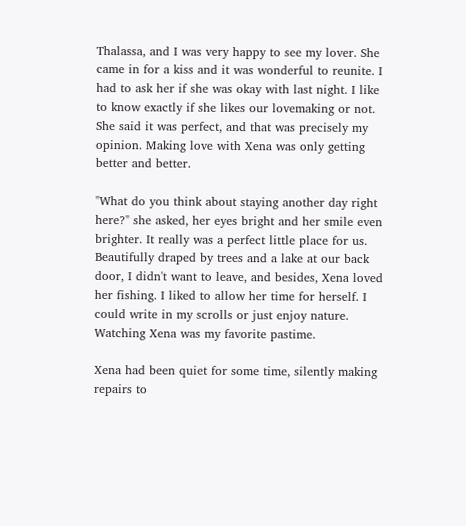Thalassa, and I was very happy to see my lover. She came in for a kiss and it was wonderful to reunite. I had to ask her if she was okay with last night. I like to know exactly if she likes our lovemaking or not. She said it was perfect, and that was precisely my opinion. Making love with Xena was only getting better and better.

"What do you think about staying another day right here?" she asked, her eyes bright and her smile even brighter. It really was a perfect little place for us. Beautifully draped by trees and a lake at our back door, I didn't want to leave, and besides, Xena loved her fishing. I liked to allow her time for herself. I could write in my scrolls or just enjoy nature. Watching Xena was my favorite pastime.

Xena had been quiet for some time, silently making repairs to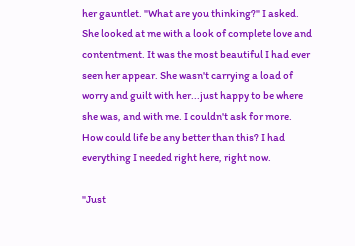her gauntlet. "What are you thinking?" I asked. She looked at me with a look of complete love and contentment. It was the most beautiful I had ever seen her appear. She wasn't carrying a load of worry and guilt with her...just happy to be where she was, and with me. I couldn't ask for more. How could life be any better than this? I had everything I needed right here, right now.

"Just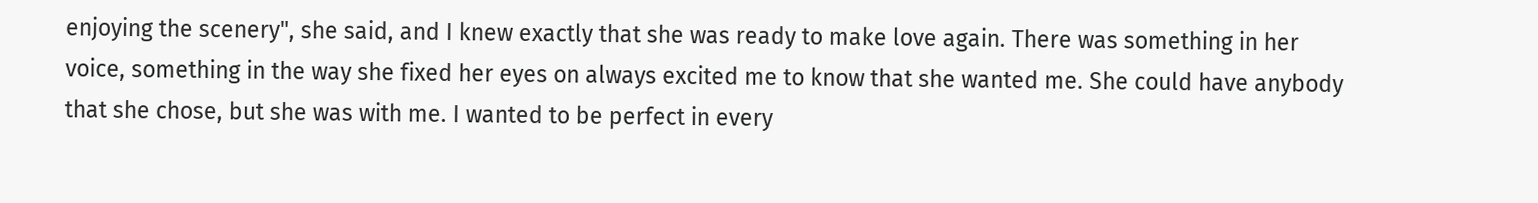enjoying the scenery", she said, and I knew exactly that she was ready to make love again. There was something in her voice, something in the way she fixed her eyes on always excited me to know that she wanted me. She could have anybody that she chose, but she was with me. I wanted to be perfect in every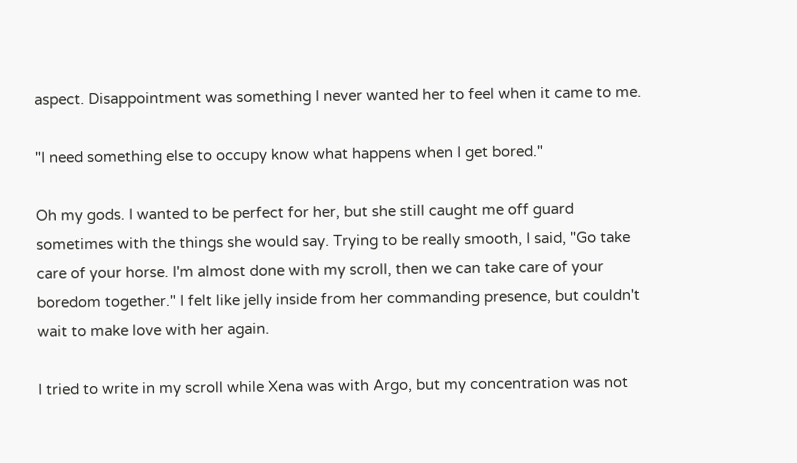aspect. Disappointment was something I never wanted her to feel when it came to me.

"I need something else to occupy know what happens when I get bored."

Oh my gods. I wanted to be perfect for her, but she still caught me off guard sometimes with the things she would say. Trying to be really smooth, I said, "Go take care of your horse. I'm almost done with my scroll, then we can take care of your boredom together." I felt like jelly inside from her commanding presence, but couldn't wait to make love with her again.

I tried to write in my scroll while Xena was with Argo, but my concentration was not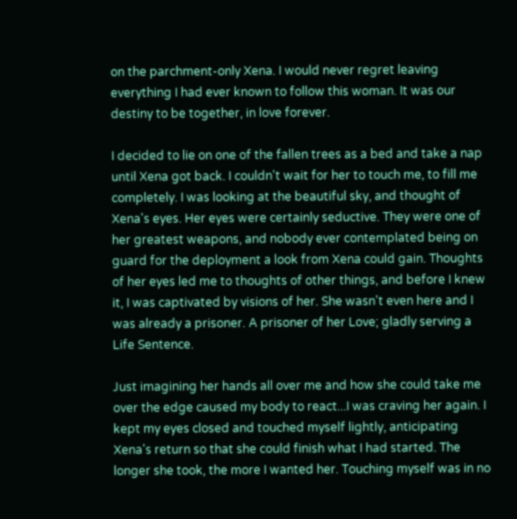on the parchment-only Xena. I would never regret leaving everything I had ever known to follow this woman. It was our destiny to be together, in love forever.

I decided to lie on one of the fallen trees as a bed and take a nap until Xena got back. I couldn't wait for her to touch me, to fill me completely. I was looking at the beautiful sky, and thought of Xena's eyes. Her eyes were certainly seductive. They were one of her greatest weapons, and nobody ever contemplated being on guard for the deployment a look from Xena could gain. Thoughts of her eyes led me to thoughts of other things, and before I knew it, I was captivated by visions of her. She wasn't even here and I was already a prisoner. A prisoner of her Love; gladly serving a Life Sentence.

Just imagining her hands all over me and how she could take me over the edge caused my body to react...I was craving her again. I kept my eyes closed and touched myself lightly, anticipating Xena's return so that she could finish what I had started. The longer she took, the more I wanted her. Touching myself was in no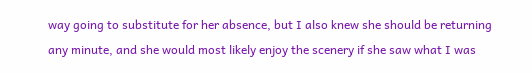way going to substitute for her absence, but I also knew she should be returning any minute, and she would most likely enjoy the scenery if she saw what I was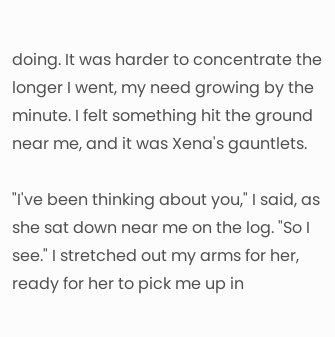doing. It was harder to concentrate the longer I went, my need growing by the minute. I felt something hit the ground near me, and it was Xena's gauntlets.

"I've been thinking about you," I said, as she sat down near me on the log. "So I see." I stretched out my arms for her, ready for her to pick me up in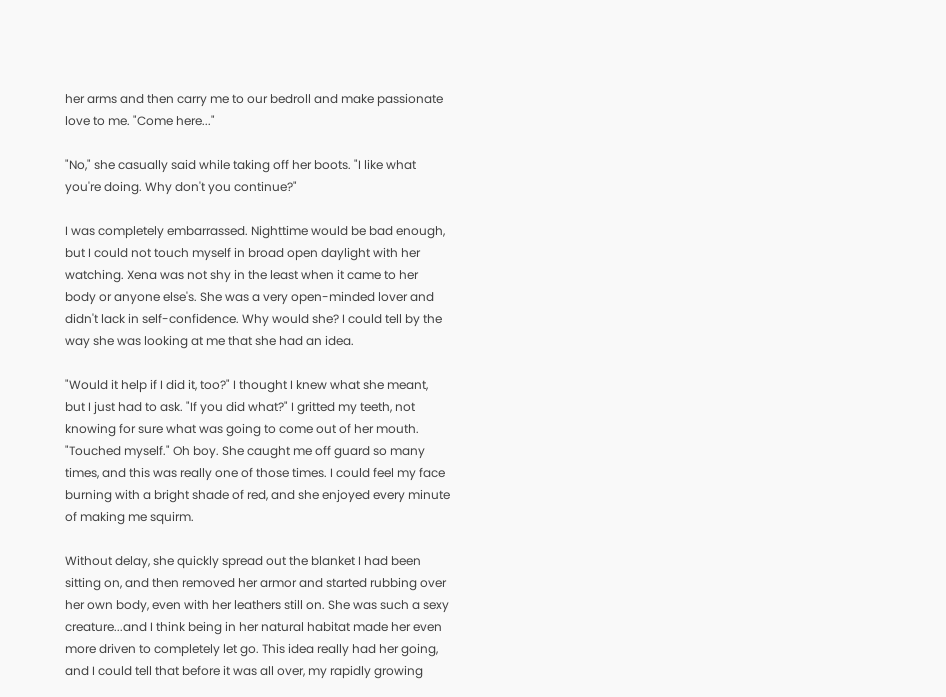her arms and then carry me to our bedroll and make passionate love to me. "Come here..."

"No," she casually said while taking off her boots. "I like what you're doing. Why don't you continue?"

I was completely embarrassed. Nighttime would be bad enough, but I could not touch myself in broad open daylight with her watching. Xena was not shy in the least when it came to her body or anyone else's. She was a very open-minded lover and didn't lack in self-confidence. Why would she? I could tell by the way she was looking at me that she had an idea.

"Would it help if I did it, too?" I thought I knew what she meant, but I just had to ask. "If you did what?" I gritted my teeth, not knowing for sure what was going to come out of her mouth. "Touched myself." Oh boy. She caught me off guard so many times, and this was really one of those times. I could feel my face burning with a bright shade of red, and she enjoyed every minute of making me squirm.

Without delay, she quickly spread out the blanket I had been sitting on, and then removed her armor and started rubbing over her own body, even with her leathers still on. She was such a sexy creature...and I think being in her natural habitat made her even more driven to completely let go. This idea really had her going, and I could tell that before it was all over, my rapidly growing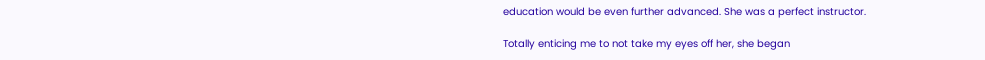education would be even further advanced. She was a perfect instructor.

Totally enticing me to not take my eyes off her, she began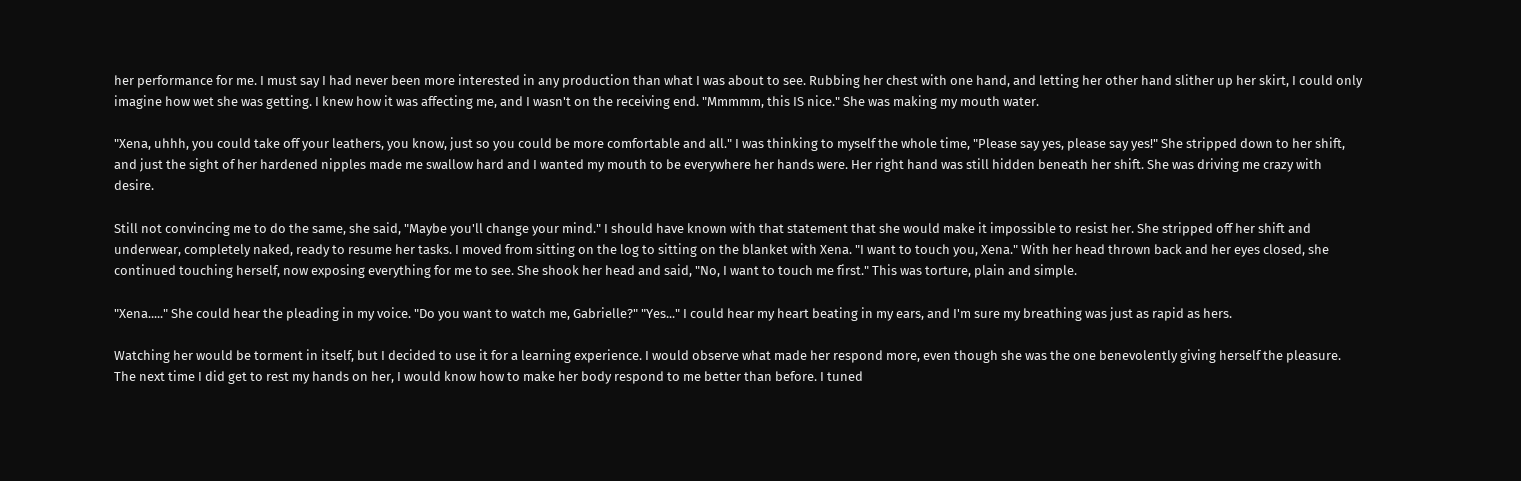her performance for me. I must say I had never been more interested in any production than what I was about to see. Rubbing her chest with one hand, and letting her other hand slither up her skirt, I could only imagine how wet she was getting. I knew how it was affecting me, and I wasn't on the receiving end. "Mmmmm, this IS nice." She was making my mouth water.

"Xena, uhhh, you could take off your leathers, you know, just so you could be more comfortable and all." I was thinking to myself the whole time, "Please say yes, please say yes!" She stripped down to her shift, and just the sight of her hardened nipples made me swallow hard and I wanted my mouth to be everywhere her hands were. Her right hand was still hidden beneath her shift. She was driving me crazy with desire.

Still not convincing me to do the same, she said, "Maybe you'll change your mind." I should have known with that statement that she would make it impossible to resist her. She stripped off her shift and underwear, completely naked, ready to resume her tasks. I moved from sitting on the log to sitting on the blanket with Xena. "I want to touch you, Xena." With her head thrown back and her eyes closed, she continued touching herself, now exposing everything for me to see. She shook her head and said, "No, I want to touch me first." This was torture, plain and simple.

"Xena....." She could hear the pleading in my voice. "Do you want to watch me, Gabrielle?" "Yes..." I could hear my heart beating in my ears, and I'm sure my breathing was just as rapid as hers.

Watching her would be torment in itself, but I decided to use it for a learning experience. I would observe what made her respond more, even though she was the one benevolently giving herself the pleasure. The next time I did get to rest my hands on her, I would know how to make her body respond to me better than before. I tuned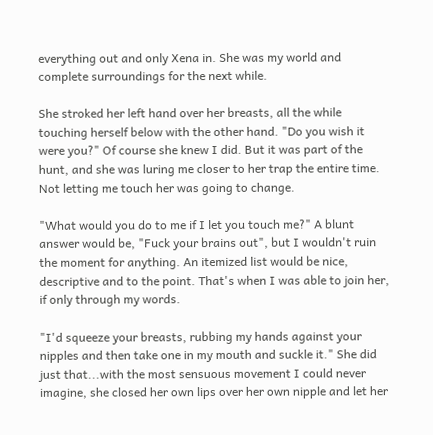everything out and only Xena in. She was my world and complete surroundings for the next while.

She stroked her left hand over her breasts, all the while touching herself below with the other hand. "Do you wish it were you?" Of course she knew I did. But it was part of the hunt, and she was luring me closer to her trap the entire time. Not letting me touch her was going to change.

"What would you do to me if I let you touch me?" A blunt answer would be, "Fuck your brains out", but I wouldn't ruin the moment for anything. An itemized list would be nice, descriptive and to the point. That's when I was able to join her, if only through my words.

"I'd squeeze your breasts, rubbing my hands against your nipples and then take one in my mouth and suckle it." She did just that...with the most sensuous movement I could never imagine, she closed her own lips over her own nipple and let her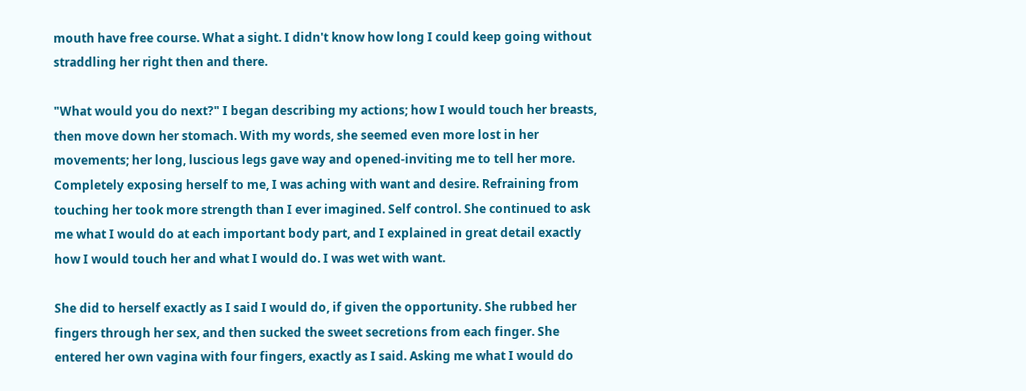mouth have free course. What a sight. I didn't know how long I could keep going without straddling her right then and there.

"What would you do next?" I began describing my actions; how I would touch her breasts, then move down her stomach. With my words, she seemed even more lost in her movements; her long, luscious legs gave way and opened-inviting me to tell her more. Completely exposing herself to me, I was aching with want and desire. Refraining from touching her took more strength than I ever imagined. Self control. She continued to ask me what I would do at each important body part, and I explained in great detail exactly how I would touch her and what I would do. I was wet with want.

She did to herself exactly as I said I would do, if given the opportunity. She rubbed her fingers through her sex, and then sucked the sweet secretions from each finger. She entered her own vagina with four fingers, exactly as I said. Asking me what I would do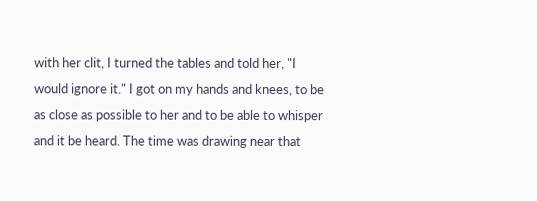with her clit, I turned the tables and told her, "I would ignore it." I got on my hands and knees, to be as close as possible to her and to be able to whisper and it be heard. The time was drawing near that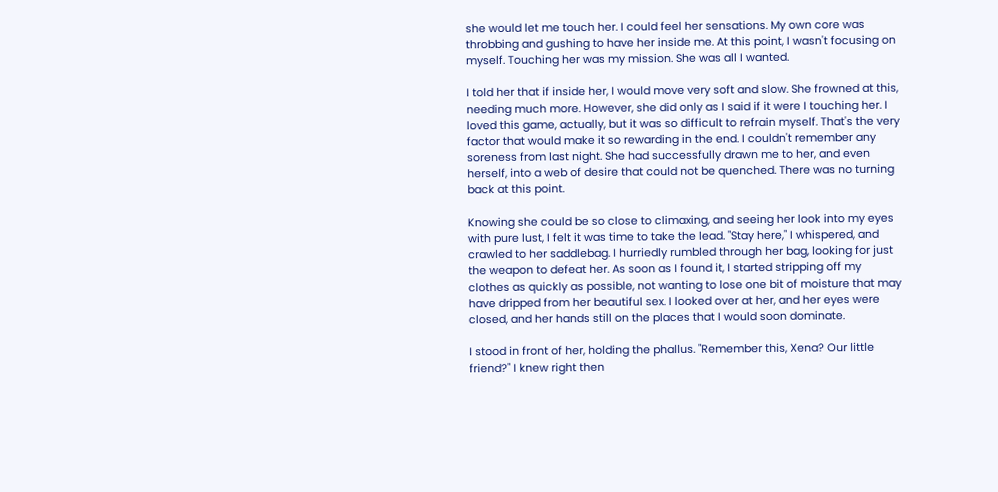she would let me touch her. I could feel her sensations. My own core was throbbing and gushing to have her inside me. At this point, I wasn't focusing on myself. Touching her was my mission. She was all I wanted.

I told her that if inside her, I would move very soft and slow. She frowned at this, needing much more. However, she did only as I said if it were I touching her. I loved this game, actually, but it was so difficult to refrain myself. That's the very factor that would make it so rewarding in the end. I couldn't remember any soreness from last night. She had successfully drawn me to her, and even herself, into a web of desire that could not be quenched. There was no turning back at this point.

Knowing she could be so close to climaxing, and seeing her look into my eyes with pure lust, I felt it was time to take the lead. "Stay here," I whispered, and crawled to her saddlebag. I hurriedly rumbled through her bag, looking for just the weapon to defeat her. As soon as I found it, I started stripping off my clothes as quickly as possible, not wanting to lose one bit of moisture that may have dripped from her beautiful sex. I looked over at her, and her eyes were closed, and her hands still on the places that I would soon dominate.

I stood in front of her, holding the phallus. "Remember this, Xena? Our little friend?" I knew right then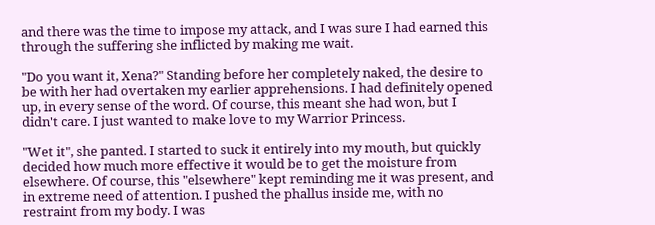and there was the time to impose my attack, and I was sure I had earned this through the suffering she inflicted by making me wait.

"Do you want it, Xena?" Standing before her completely naked, the desire to be with her had overtaken my earlier apprehensions. I had definitely opened up, in every sense of the word. Of course, this meant she had won, but I didn't care. I just wanted to make love to my Warrior Princess.

"Wet it", she panted. I started to suck it entirely into my mouth, but quickly decided how much more effective it would be to get the moisture from elsewhere. Of course, this "elsewhere" kept reminding me it was present, and in extreme need of attention. I pushed the phallus inside me, with no restraint from my body. I was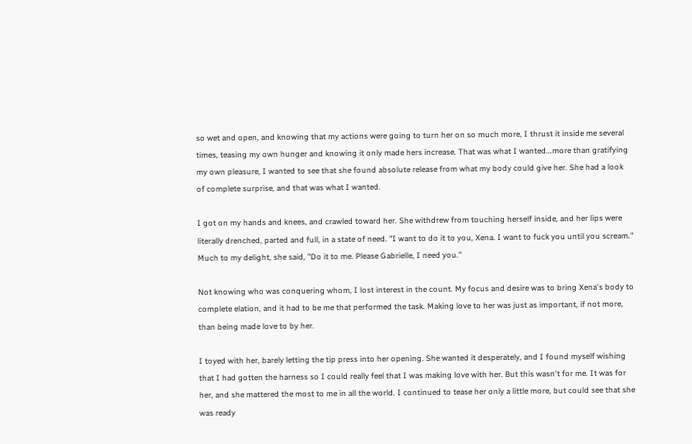so wet and open, and knowing that my actions were going to turn her on so much more, I thrust it inside me several times, teasing my own hunger and knowing it only made hers increase. That was what I wanted...more than gratifying my own pleasure, I wanted to see that she found absolute release from what my body could give her. She had a look of complete surprise, and that was what I wanted.

I got on my hands and knees, and crawled toward her. She withdrew from touching herself inside, and her lips were literally drenched, parted and full, in a state of need. "I want to do it to you, Xena. I want to fuck you until you scream." Much to my delight, she said, "Do it to me. Please Gabrielle, I need you."

Not knowing who was conquering whom, I lost interest in the count. My focus and desire was to bring Xena's body to complete elation, and it had to be me that performed the task. Making love to her was just as important, if not more, than being made love to by her.

I toyed with her, barely letting the tip press into her opening. She wanted it desperately, and I found myself wishing that I had gotten the harness so I could really feel that I was making love with her. But this wasn't for me. It was for her, and she mattered the most to me in all the world. I continued to tease her only a little more, but could see that she was ready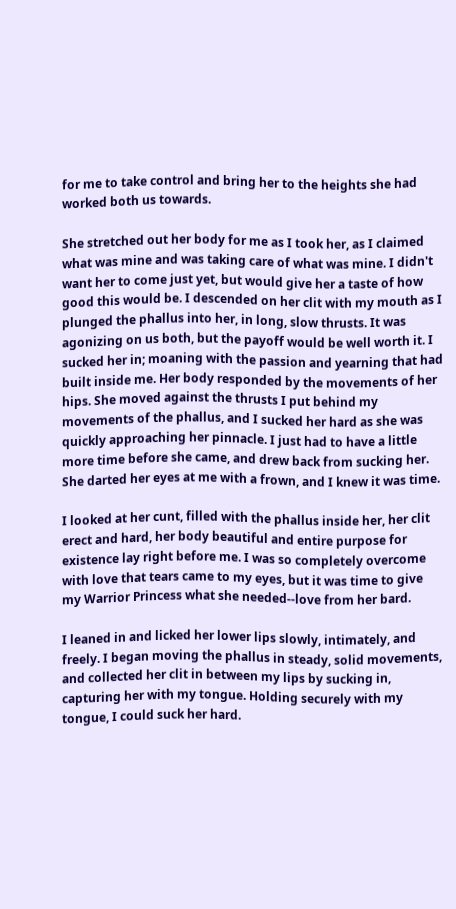for me to take control and bring her to the heights she had worked both us towards.

She stretched out her body for me as I took her, as I claimed what was mine and was taking care of what was mine. I didn't want her to come just yet, but would give her a taste of how good this would be. I descended on her clit with my mouth as I plunged the phallus into her, in long, slow thrusts. It was agonizing on us both, but the payoff would be well worth it. I sucked her in; moaning with the passion and yearning that had built inside me. Her body responded by the movements of her hips. She moved against the thrusts I put behind my movements of the phallus, and I sucked her hard as she was quickly approaching her pinnacle. I just had to have a little more time before she came, and drew back from sucking her. She darted her eyes at me with a frown, and I knew it was time.

I looked at her cunt, filled with the phallus inside her, her clit erect and hard, her body beautiful and entire purpose for existence lay right before me. I was so completely overcome with love that tears came to my eyes, but it was time to give my Warrior Princess what she needed--love from her bard.

I leaned in and licked her lower lips slowly, intimately, and freely. I began moving the phallus in steady, solid movements, and collected her clit in between my lips by sucking in, capturing her with my tongue. Holding securely with my tongue, I could suck her hard.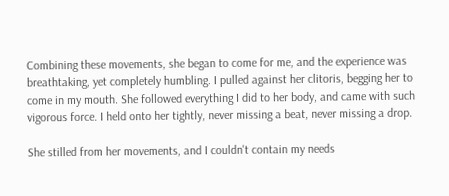Combining these movements, she began to come for me, and the experience was breathtaking, yet completely humbling. I pulled against her clitoris, begging her to come in my mouth. She followed everything I did to her body, and came with such vigorous force. I held onto her tightly, never missing a beat, never missing a drop.

She stilled from her movements, and I couldn't contain my needs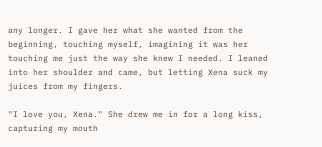any longer. I gave her what she wanted from the beginning, touching myself, imagining it was her touching me just the way she knew I needed. I leaned into her shoulder and came, but letting Xena suck my juices from my fingers.

"I love you, Xena." She drew me in for a long kiss, capturing my mouth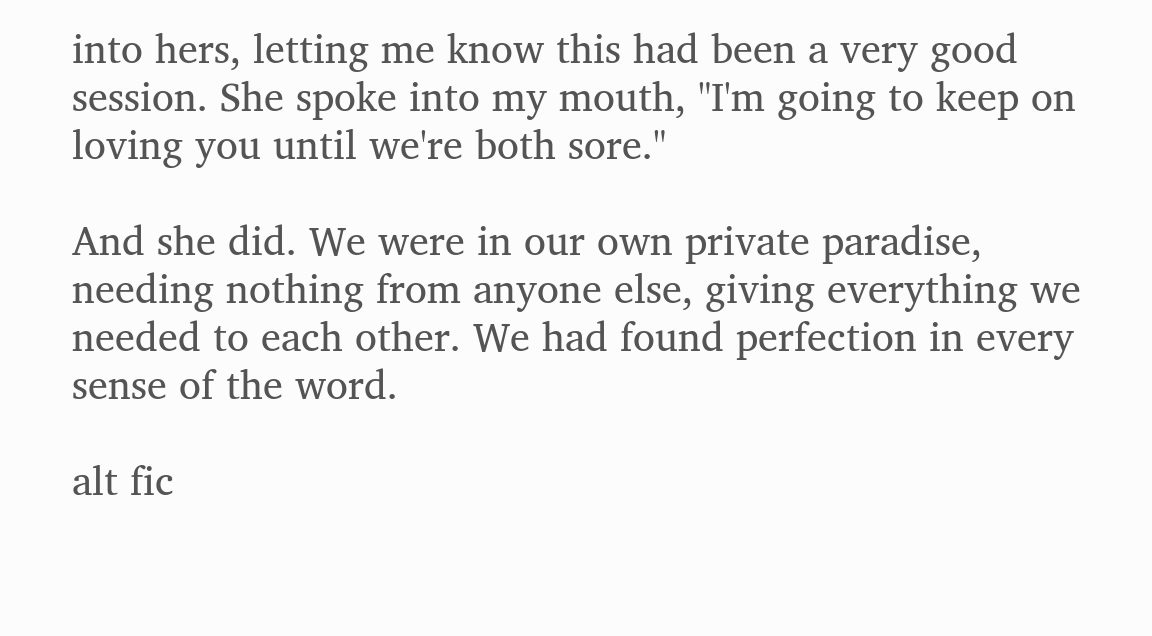into hers, letting me know this had been a very good session. She spoke into my mouth, "I'm going to keep on loving you until we're both sore."

And she did. We were in our own private paradise, needing nothing from anyone else, giving everything we needed to each other. We had found perfection in every sense of the word.

alt fic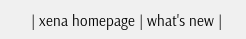| xena homepage | what's new |